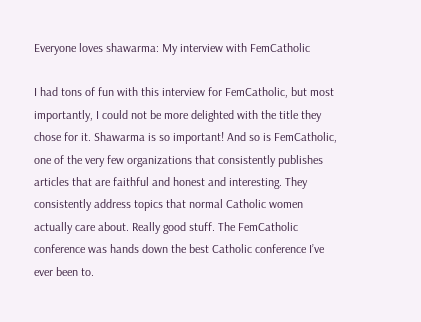Everyone loves shawarma: My interview with FemCatholic

I had tons of fun with this interview for FemCatholic, but most importantly, I could not be more delighted with the title they chose for it. Shawarma is so important! And so is FemCatholic, one of the very few organizations that consistently publishes articles that are faithful and honest and interesting. They consistently address topics that normal Catholic women actually care about. Really good stuff. The FemCatholic conference was hands down the best Catholic conference I’ve ever been to.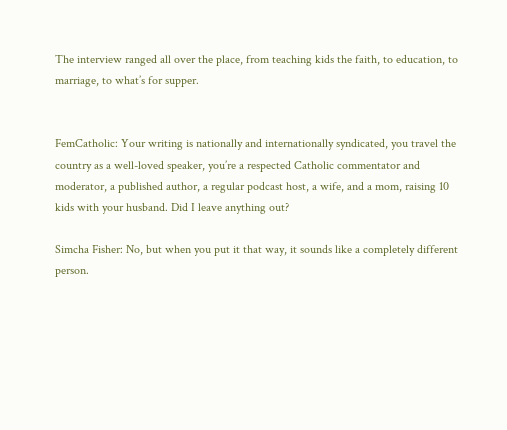The interview ranged all over the place, from teaching kids the faith, to education, to marriage, to what’s for supper.


FemCatholic: Your writing is nationally and internationally syndicated, you travel the country as a well-loved speaker, you’re a respected Catholic commentator and moderator, a published author, a regular podcast host, a wife, and a mom, raising 10 kids with your husband. Did I leave anything out?

Simcha Fisher: No, but when you put it that way, it sounds like a completely different person.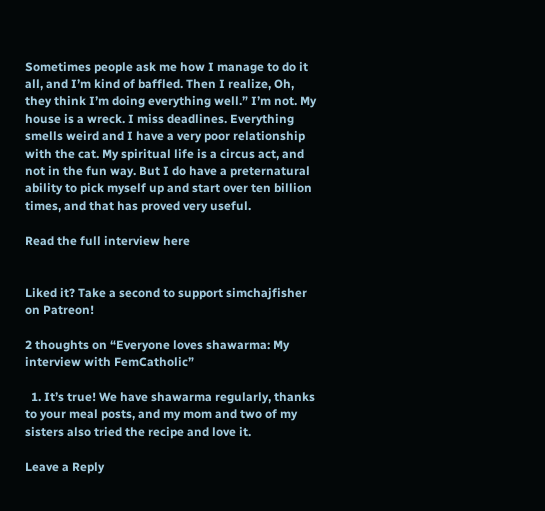Sometimes people ask me how I manage to do it all, and I’m kind of baffled. Then I realize, Oh, they think I’m doing everything well.” I’m not. My house is a wreck. I miss deadlines. Everything smells weird and I have a very poor relationship with the cat. My spiritual life is a circus act, and not in the fun way. But I do have a preternatural ability to pick myself up and start over ten billion times, and that has proved very useful.

Read the full interview here


Liked it? Take a second to support simchajfisher on Patreon!

2 thoughts on “Everyone loves shawarma: My interview with FemCatholic”

  1. It’s true! We have shawarma regularly, thanks to your meal posts, and my mom and two of my sisters also tried the recipe and love it.

Leave a Reply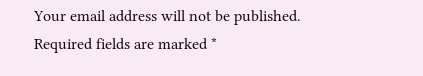Your email address will not be published. Required fields are marked *